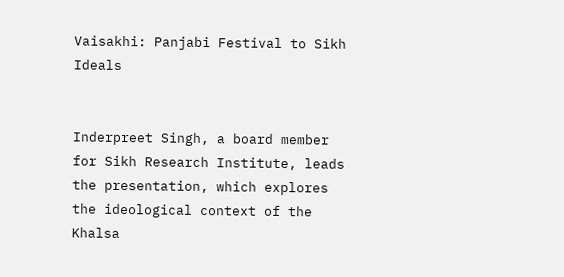Vaisakhi: Panjabi Festival to Sikh Ideals


Inderpreet Singh, a board member for Sikh Research Institute, leads the presentation, which explores the ideological context of the Khalsa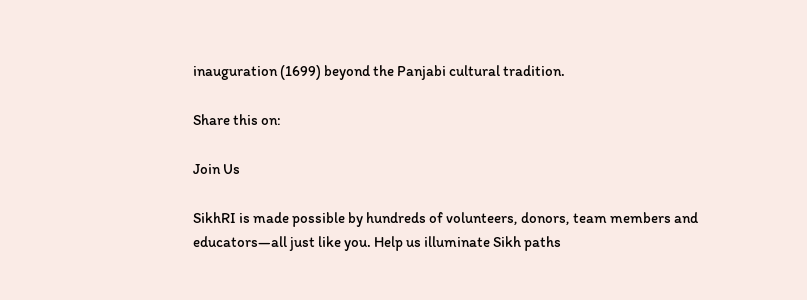inauguration (1699) beyond the Panjabi cultural tradition.

Share this on:

Join Us

SikhRI is made possible by hundreds of volunteers, donors, team members and educators—all just like you. Help us illuminate Sikh paths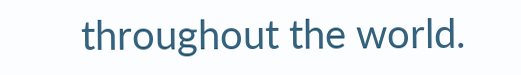throughout the world.